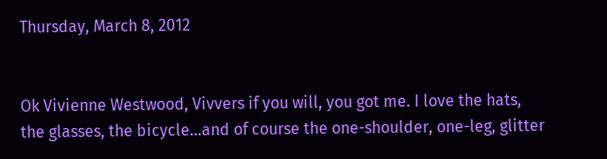Thursday, March 8, 2012


Ok Vivienne Westwood, Vivvers if you will, you got me. I love the hats, the glasses, the bicycle...and of course the one-shoulder, one-leg, glitter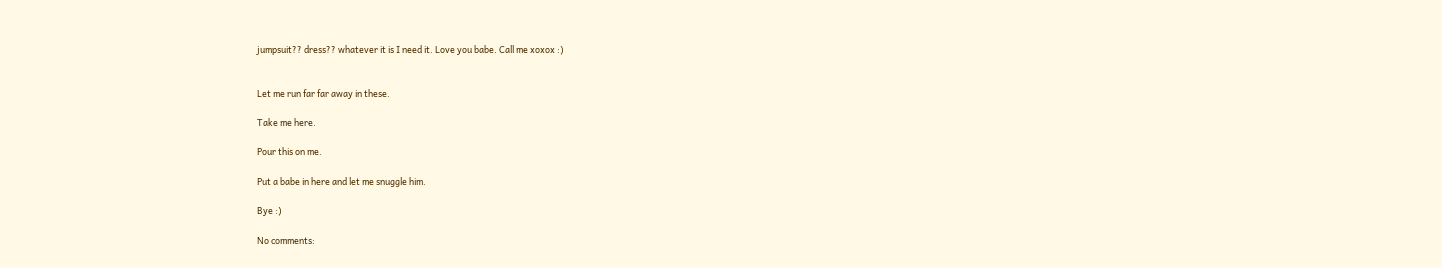jumpsuit?? dress?? whatever it is I need it. Love you babe. Call me xoxox :)


Let me run far far away in these.

Take me here.

Pour this on me.

Put a babe in here and let me snuggle him.

Bye :)

No comments: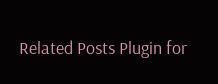Related Posts Plugin for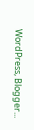WordPress, Blogger...